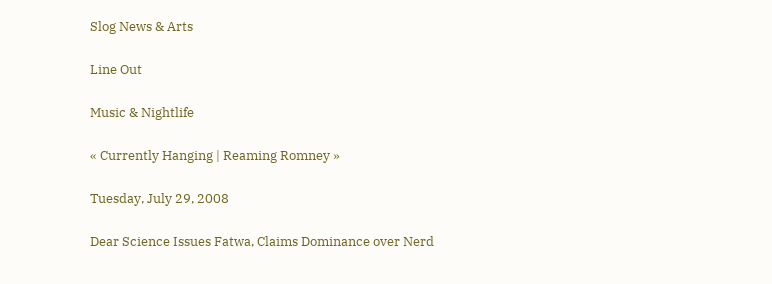Slog News & Arts

Line Out

Music & Nightlife

« Currently Hanging | Reaming Romney »

Tuesday, July 29, 2008

Dear Science Issues Fatwa, Claims Dominance over Nerd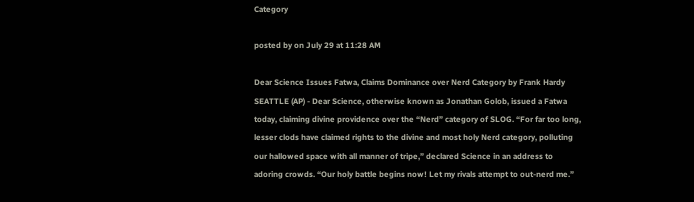Category

posted by on July 29 at 11:28 AM

Dear Science Issues Fatwa, Claims Dominance over Nerd Category by Frank Hardy SEATTLE (AP) - Dear Science, otherwise known as Jonathan Golob, issued a Fatwa today, claiming divine providence over the “Nerd” category of SLOG. “For far too long, lesser clods have claimed rights to the divine and most holy Nerd category, polluting our hallowed space with all manner of tripe,” declared Science in an address to adoring crowds. “Our holy battle begins now! Let my rivals attempt to out-nerd me.”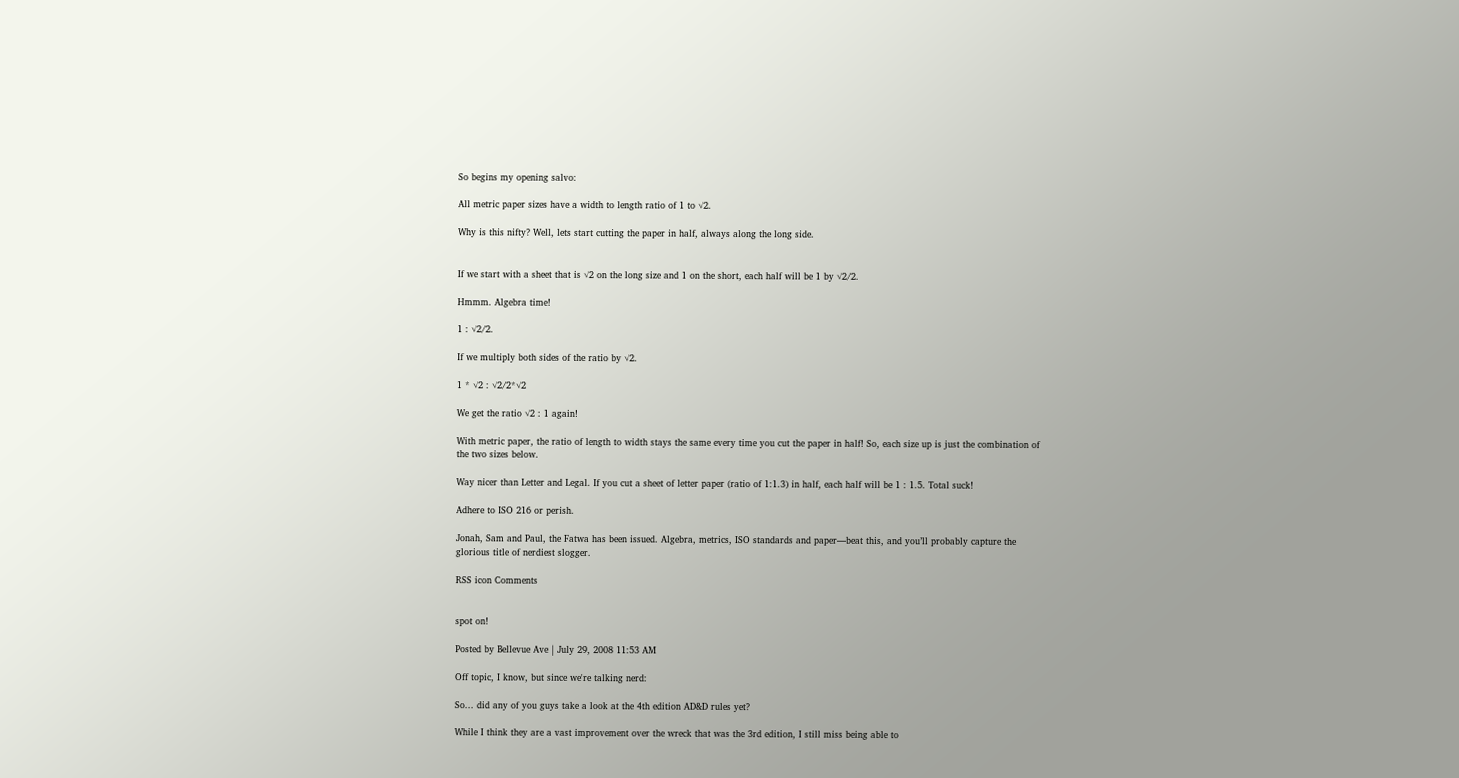So begins my opening salvo:

All metric paper sizes have a width to length ratio of 1 to √2.

Why is this nifty? Well, lets start cutting the paper in half, always along the long side.


If we start with a sheet that is √2 on the long size and 1 on the short, each half will be 1 by √2/2.

Hmmm. Algebra time!

1 : √2/2.

If we multiply both sides of the ratio by √2.

1 * √2 : √2/2*√2

We get the ratio √2 : 1 again!

With metric paper, the ratio of length to width stays the same every time you cut the paper in half! So, each size up is just the combination of the two sizes below.

Way nicer than Letter and Legal. If you cut a sheet of letter paper (ratio of 1:1.3) in half, each half will be 1 : 1.5. Total suck!

Adhere to ISO 216 or perish.

Jonah, Sam and Paul, the Fatwa has been issued. Algebra, metrics, ISO standards and paper—beat this, and you’ll probably capture the glorious title of nerdiest slogger.

RSS icon Comments


spot on!

Posted by Bellevue Ave | July 29, 2008 11:53 AM

Off topic, I know, but since we're talking nerd:

So... did any of you guys take a look at the 4th edition AD&D rules yet?

While I think they are a vast improvement over the wreck that was the 3rd edition, I still miss being able to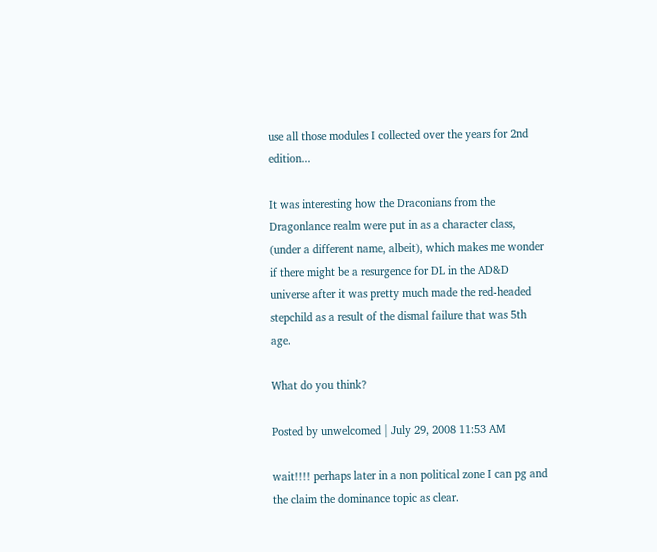use all those modules I collected over the years for 2nd edition...

It was interesting how the Draconians from the Dragonlance realm were put in as a character class, (under a different name, albeit), which makes me wonder if there might be a resurgence for DL in the AD&D universe after it was pretty much made the red-headed stepchild as a result of the dismal failure that was 5th age.

What do you think?

Posted by unwelcomed | July 29, 2008 11:53 AM

wait!!!! perhaps later in a non political zone I can pg and the claim the dominance topic as clear.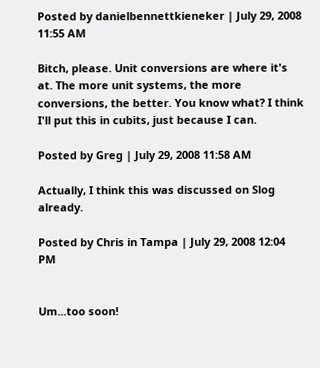Posted by danielbennettkieneker | July 29, 2008 11:55 AM

Bitch, please. Unit conversions are where it's at. The more unit systems, the more conversions, the better. You know what? I think I'll put this in cubits, just because I can.

Posted by Greg | July 29, 2008 11:58 AM

Actually, I think this was discussed on Slog already.

Posted by Chris in Tampa | July 29, 2008 12:04 PM


Um...too soon!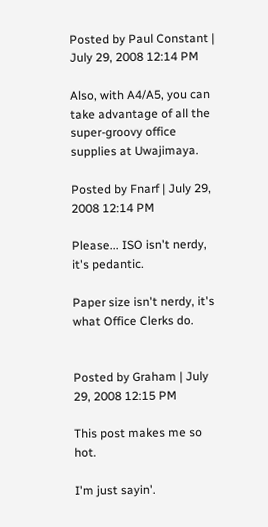Posted by Paul Constant | July 29, 2008 12:14 PM

Also, with A4/A5, you can take advantage of all the super-groovy office supplies at Uwajimaya.

Posted by Fnarf | July 29, 2008 12:14 PM

Please... ISO isn't nerdy, it's pedantic.

Paper size isn't nerdy, it's what Office Clerks do.


Posted by Graham | July 29, 2008 12:15 PM

This post makes me so hot.

I'm just sayin'.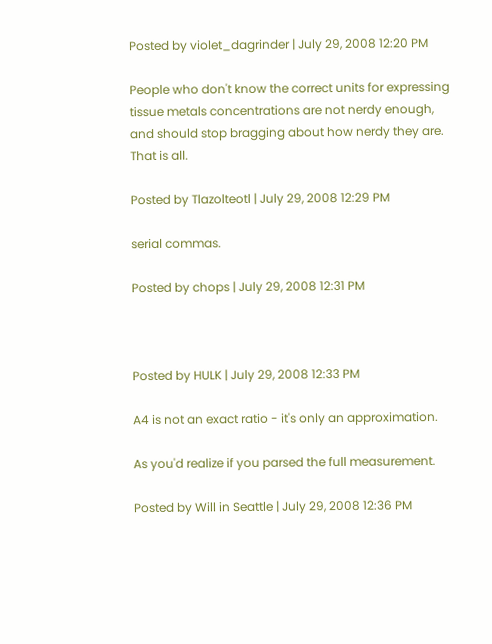Posted by violet_dagrinder | July 29, 2008 12:20 PM

People who don't know the correct units for expressing tissue metals concentrations are not nerdy enough, and should stop bragging about how nerdy they are. That is all.

Posted by Tlazolteotl | July 29, 2008 12:29 PM

serial commas.

Posted by chops | July 29, 2008 12:31 PM



Posted by HULK | July 29, 2008 12:33 PM

A4 is not an exact ratio - it's only an approximation.

As you'd realize if you parsed the full measurement.

Posted by Will in Seattle | July 29, 2008 12:36 PM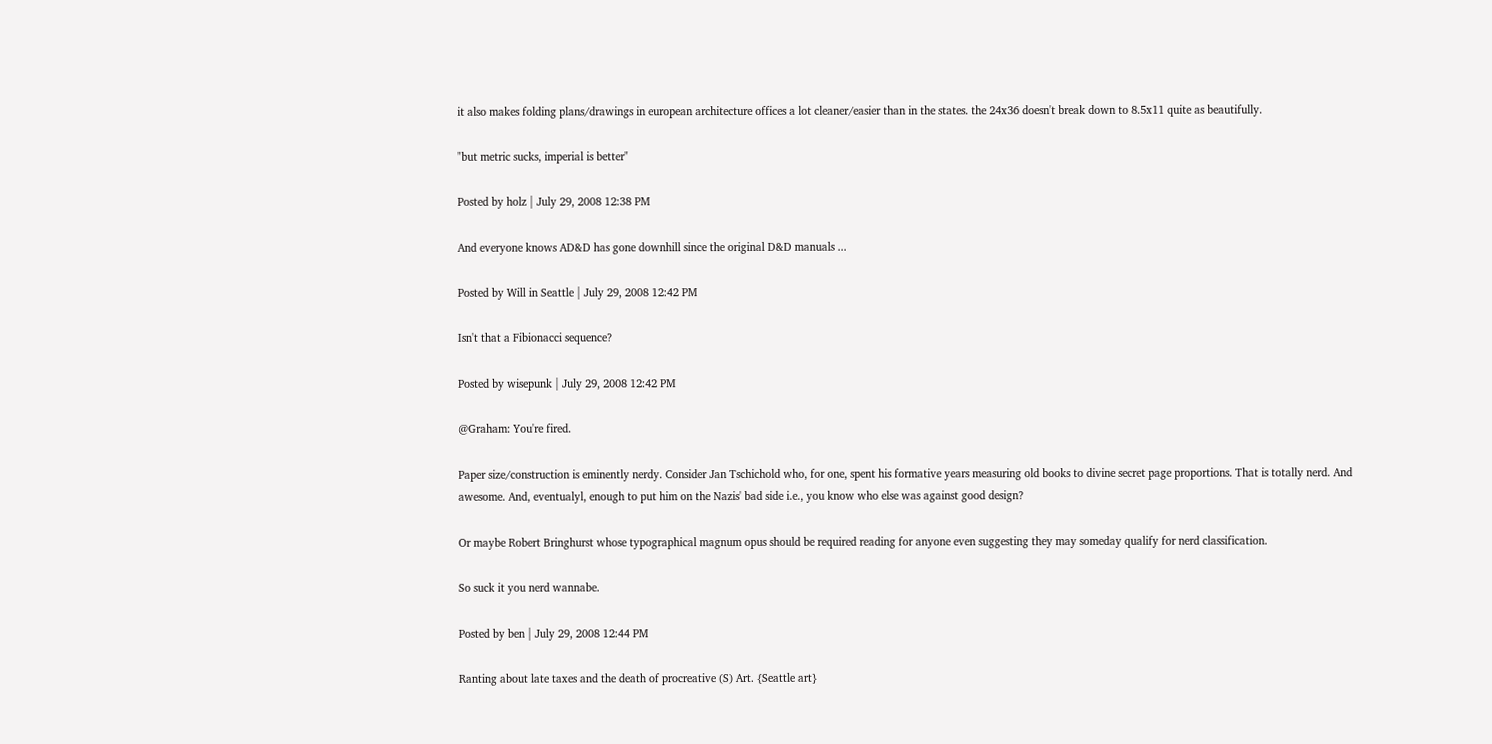it also makes folding plans/drawings in european architecture offices a lot cleaner/easier than in the states. the 24x36 doesn't break down to 8.5x11 quite as beautifully.

"but metric sucks, imperial is better"

Posted by holz | July 29, 2008 12:38 PM

And everyone knows AD&D has gone downhill since the original D&D manuals ...

Posted by Will in Seattle | July 29, 2008 12:42 PM

Isn't that a Fibionacci sequence?

Posted by wisepunk | July 29, 2008 12:42 PM

@Graham: You're fired.

Paper size/construction is eminently nerdy. Consider Jan Tschichold who, for one, spent his formative years measuring old books to divine secret page proportions. That is totally nerd. And awesome. And, eventualyl, enough to put him on the Nazis' bad side i.e., you know who else was against good design?

Or maybe Robert Bringhurst whose typographical magnum opus should be required reading for anyone even suggesting they may someday qualify for nerd classification.

So suck it you nerd wannabe.

Posted by ben | July 29, 2008 12:44 PM

Ranting about late taxes and the death of procreative (S) Art. {Seattle art}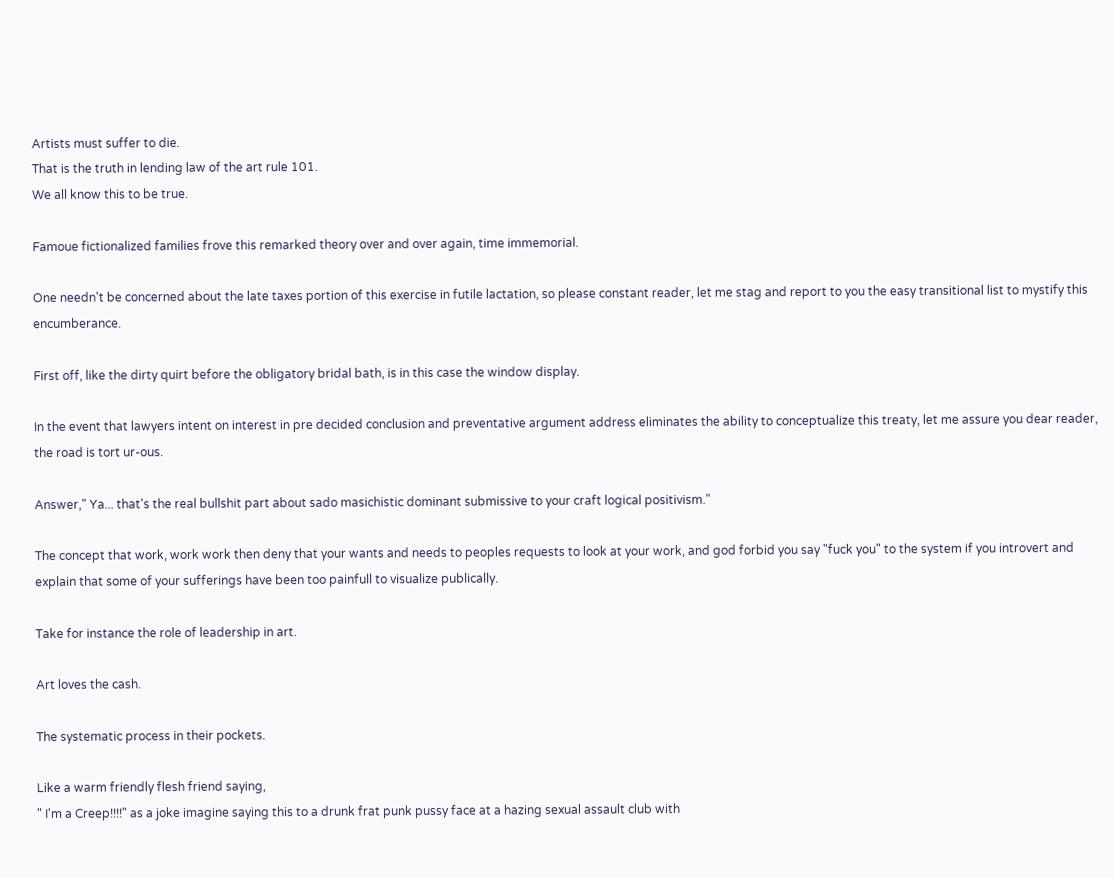Artists must suffer to die.
That is the truth in lending law of the art rule 101.
We all know this to be true.

Famoue fictionalized families frove this remarked theory over and over again, time immemorial.

One needn't be concerned about the late taxes portion of this exercise in futile lactation, so please constant reader, let me stag and report to you the easy transitional list to mystify this encumberance.

First off, like the dirty quirt before the obligatory bridal bath, is in this case the window display.

In the event that lawyers intent on interest in pre decided conclusion and preventative argument address eliminates the ability to conceptualize this treaty, let me assure you dear reader, the road is tort ur-ous.

Answer," Ya... that's the real bullshit part about sado masichistic dominant submissive to your craft logical positivism."

The concept that work, work work then deny that your wants and needs to peoples requests to look at your work, and god forbid you say "fuck you" to the system if you introvert and explain that some of your sufferings have been too painfull to visualize publically.

Take for instance the role of leadership in art.

Art loves the cash.

The systematic process in their pockets.

Like a warm friendly flesh friend saying,
" I'm a Creep!!!!" as a joke imagine saying this to a drunk frat punk pussy face at a hazing sexual assault club with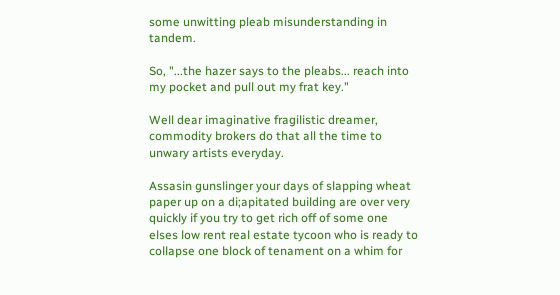some unwitting pleab misunderstanding in tandem.

So, "...the hazer says to the pleabs... reach into my pocket and pull out my frat key."

Well dear imaginative fragilistic dreamer, commodity brokers do that all the time to unwary artists everyday.

Assasin gunslinger your days of slapping wheat paper up on a di;apitated building are over very quickly if you try to get rich off of some one elses low rent real estate tycoon who is ready to collapse one block of tenament on a whim for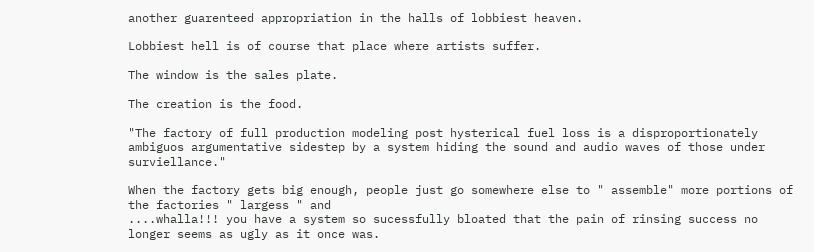another guarenteed appropriation in the halls of lobbiest heaven.

Lobbiest hell is of course that place where artists suffer.

The window is the sales plate.

The creation is the food.

"The factory of full production modeling post hysterical fuel loss is a disproportionately ambiguos argumentative sidestep by a system hiding the sound and audio waves of those under surviellance."

When the factory gets big enough, people just go somewhere else to " assemble" more portions of the factories " largess " and
....whalla!!! you have a system so sucessfully bloated that the pain of rinsing success no longer seems as ugly as it once was.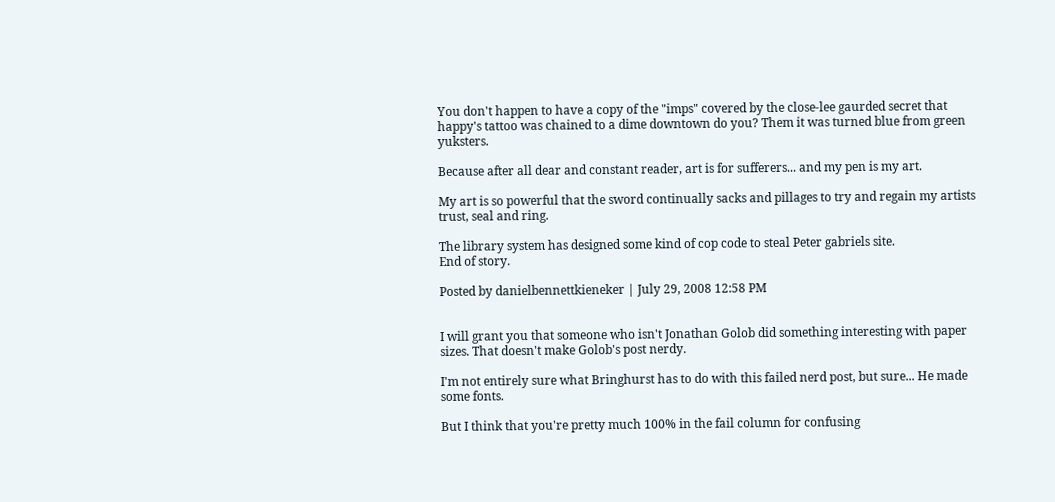You don't happen to have a copy of the "imps" covered by the close-lee gaurded secret that happy's tattoo was chained to a dime downtown do you? Them it was turned blue from green yuksters.

Because after all dear and constant reader, art is for sufferers... and my pen is my art.

My art is so powerful that the sword continually sacks and pillages to try and regain my artists trust, seal and ring.

The library system has designed some kind of cop code to steal Peter gabriels site.
End of story.

Posted by danielbennettkieneker | July 29, 2008 12:58 PM


I will grant you that someone who isn't Jonathan Golob did something interesting with paper sizes. That doesn't make Golob's post nerdy.

I'm not entirely sure what Bringhurst has to do with this failed nerd post, but sure... He made some fonts.

But I think that you're pretty much 100% in the fail column for confusing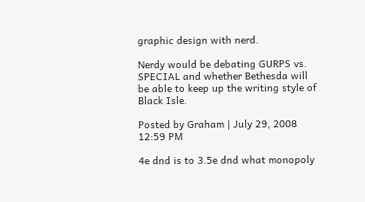graphic design with nerd.

Nerdy would be debating GURPS vs. SPECIAL and whether Bethesda will be able to keep up the writing style of Black Isle.

Posted by Graham | July 29, 2008 12:59 PM

4e dnd is to 3.5e dnd what monopoly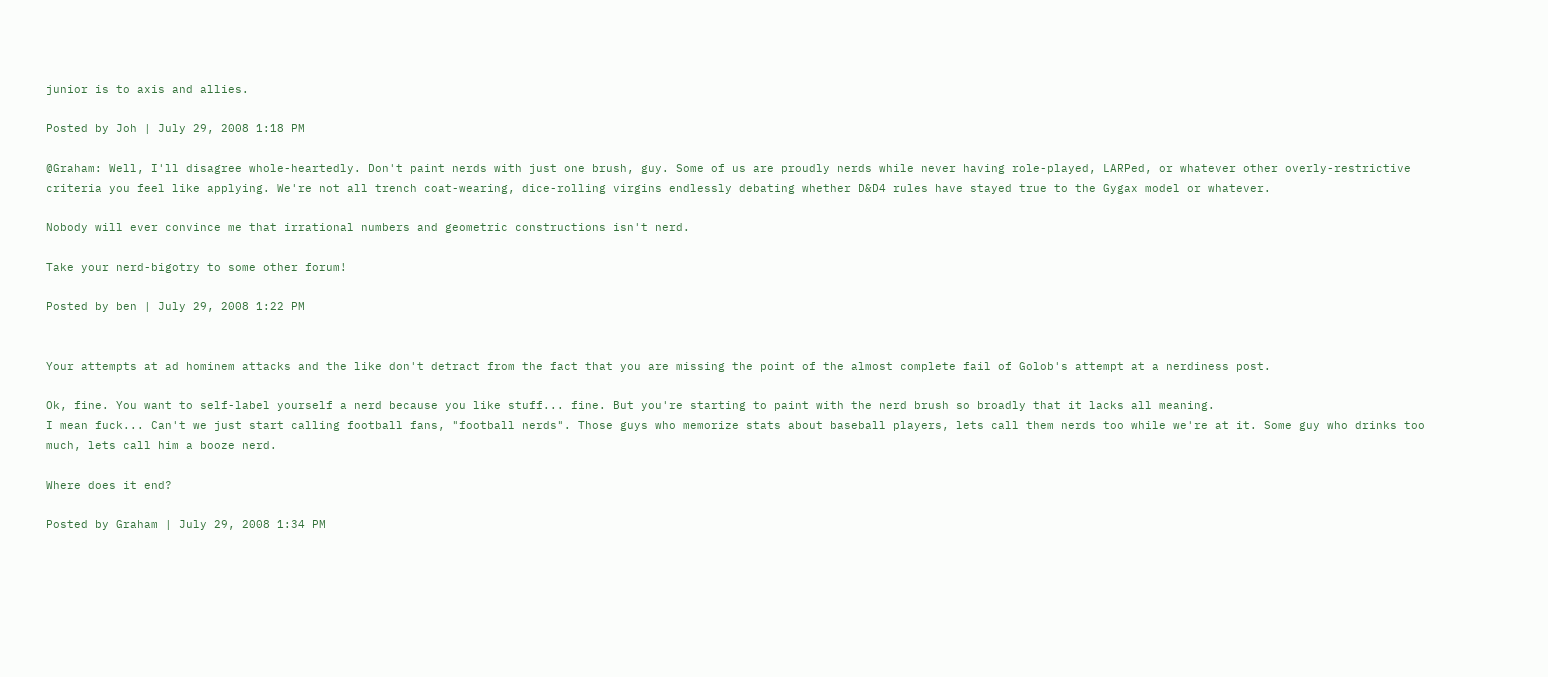junior is to axis and allies.

Posted by Joh | July 29, 2008 1:18 PM

@Graham: Well, I'll disagree whole-heartedly. Don't paint nerds with just one brush, guy. Some of us are proudly nerds while never having role-played, LARPed, or whatever other overly-restrictive criteria you feel like applying. We're not all trench coat-wearing, dice-rolling virgins endlessly debating whether D&D4 rules have stayed true to the Gygax model or whatever.

Nobody will ever convince me that irrational numbers and geometric constructions isn't nerd.

Take your nerd-bigotry to some other forum!

Posted by ben | July 29, 2008 1:22 PM


Your attempts at ad hominem attacks and the like don't detract from the fact that you are missing the point of the almost complete fail of Golob's attempt at a nerdiness post.

Ok, fine. You want to self-label yourself a nerd because you like stuff... fine. But you're starting to paint with the nerd brush so broadly that it lacks all meaning.
I mean fuck... Can't we just start calling football fans, "football nerds". Those guys who memorize stats about baseball players, lets call them nerds too while we're at it. Some guy who drinks too much, lets call him a booze nerd.

Where does it end?

Posted by Graham | July 29, 2008 1:34 PM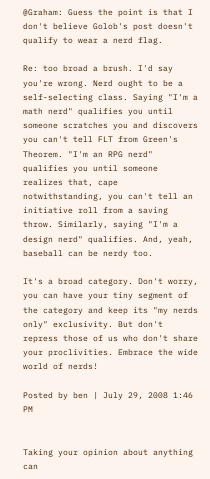@Graham: Guess the point is that I don't believe Golob's post doesn't qualify to wear a nerd flag.

Re: too broad a brush. I'd say you're wrong. Nerd ought to be a self-selecting class. Saying "I'm a math nerd" qualifies you until someone scratches you and discovers you can't tell FLT from Green's Theorem. "I'm an RPG nerd" qualifies you until someone realizes that, cape notwithstanding, you can't tell an initiative roll from a saving throw. Similarly, saying "I'm a design nerd" qualifies. And, yeah, baseball can be nerdy too.

It's a broad category. Don't worry, you can have your tiny segment of the category and keep its "my nerds only" exclusivity. But don't repress those of us who don't share your proclivities. Embrace the wide world of nerds!

Posted by ben | July 29, 2008 1:46 PM


Taking your opinion about anything can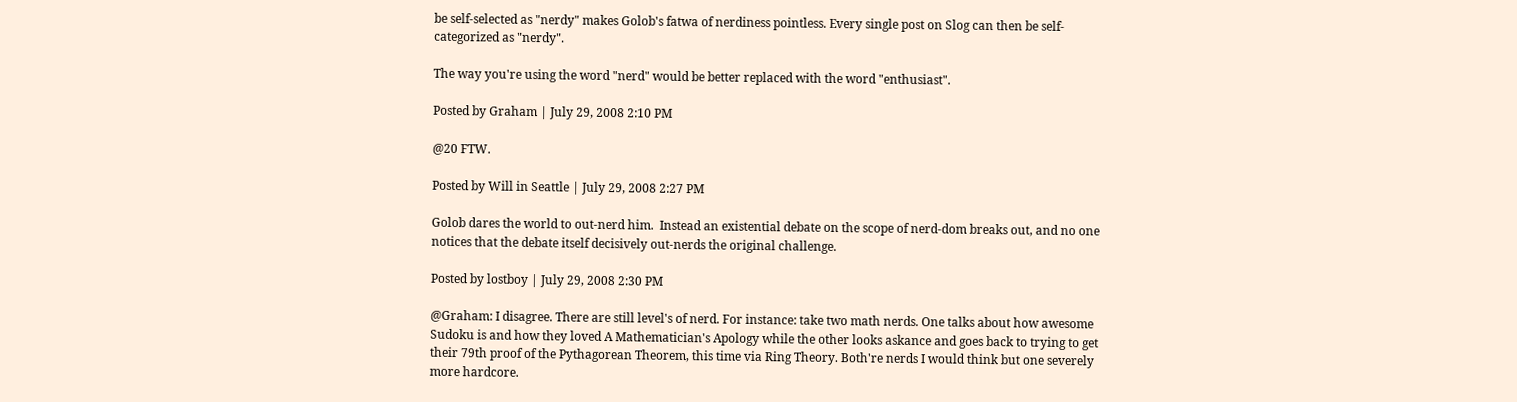be self-selected as "nerdy" makes Golob's fatwa of nerdiness pointless. Every single post on Slog can then be self-categorized as "nerdy".

The way you're using the word "nerd" would be better replaced with the word "enthusiast".

Posted by Graham | July 29, 2008 2:10 PM

@20 FTW.

Posted by Will in Seattle | July 29, 2008 2:27 PM

Golob dares the world to out-nerd him.  Instead an existential debate on the scope of nerd-dom breaks out, and no one notices that the debate itself decisively out-nerds the original challenge.

Posted by lostboy | July 29, 2008 2:30 PM

@Graham: I disagree. There are still level's of nerd. For instance: take two math nerds. One talks about how awesome Sudoku is and how they loved A Mathematician's Apology while the other looks askance and goes back to trying to get their 79th proof of the Pythagorean Theorem, this time via Ring Theory. Both're nerds I would think but one severely more hardcore.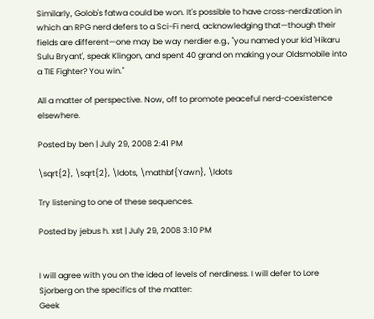Similarly, Golob's fatwa could be won. It's possible to have cross-nerdization in which an RPG nerd defers to a Sci-Fi nerd, acknowledging that—though their fields are different—one may be way nerdier e.g., "you named your kid 'Hikaru Sulu Bryant', speak Klingon, and spent 40 grand on making your Oldsmobile into a TIE Fighter? You win."

All a matter of perspective. Now, off to promote peaceful nerd-coexistence elsewhere.

Posted by ben | July 29, 2008 2:41 PM

\sqrt{2}, \sqrt{2}, \ldots, \mathbf{Yawn}, \ldots

Try listening to one of these sequences.

Posted by jebus h. xst | July 29, 2008 3:10 PM


I will agree with you on the idea of levels of nerdiness. I will defer to Lore Sjorberg on the specifics of the matter:
Geek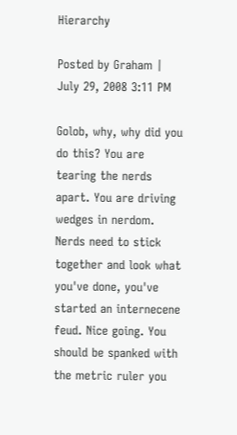Hierarchy

Posted by Graham | July 29, 2008 3:11 PM

Golob, why, why did you do this? You are tearing the nerds apart. You are driving wedges in nerdom. Nerds need to stick together and look what you've done, you've started an internecene feud. Nice going. You should be spanked with the metric ruler you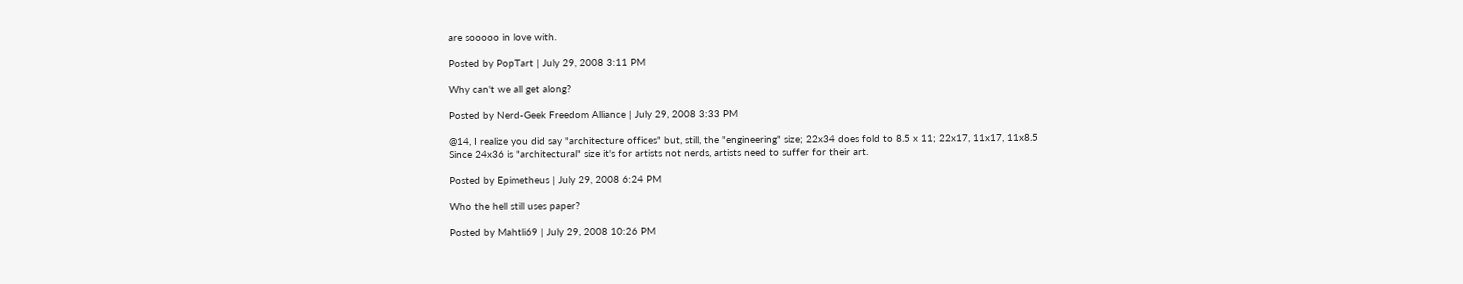are sooooo in love with.

Posted by PopTart | July 29, 2008 3:11 PM

Why can't we all get along?

Posted by Nerd-Geek Freedom Alliance | July 29, 2008 3:33 PM

@14, I realize you did say "architecture offices" but, still, the "engineering" size; 22x34 does fold to 8.5 x 11; 22x17, 11x17, 11x8.5
Since 24x36 is "architectural" size it's for artists not nerds, artists need to suffer for their art.

Posted by Epimetheus | July 29, 2008 6:24 PM

Who the hell still uses paper?

Posted by Mahtli69 | July 29, 2008 10:26 PM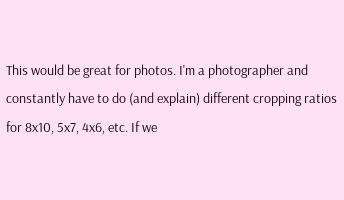This would be great for photos. I'm a photographer and constantly have to do (and explain) different cropping ratios for 8x10, 5x7, 4x6, etc. If we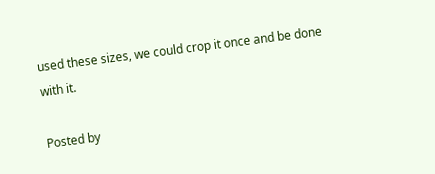used these sizes, we could crop it once and be done with it.

Posted by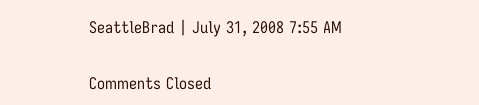SeattleBrad | July 31, 2008 7:55 AM

Comments Closed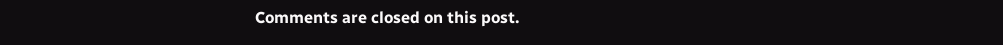Comments are closed on this post.